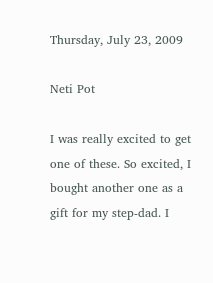Thursday, July 23, 2009

Neti Pot

I was really excited to get one of these. So excited, I bought another one as a gift for my step-dad. I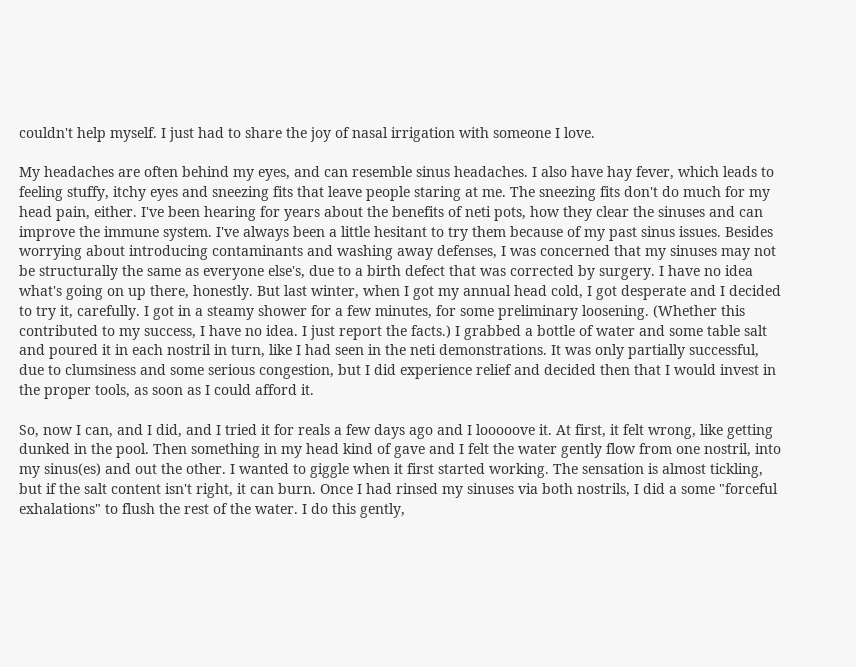couldn't help myself. I just had to share the joy of nasal irrigation with someone I love.

My headaches are often behind my eyes, and can resemble sinus headaches. I also have hay fever, which leads to feeling stuffy, itchy eyes and sneezing fits that leave people staring at me. The sneezing fits don't do much for my head pain, either. I've been hearing for years about the benefits of neti pots, how they clear the sinuses and can improve the immune system. I've always been a little hesitant to try them because of my past sinus issues. Besides worrying about introducing contaminants and washing away defenses, I was concerned that my sinuses may not be structurally the same as everyone else's, due to a birth defect that was corrected by surgery. I have no idea what's going on up there, honestly. But last winter, when I got my annual head cold, I got desperate and I decided to try it, carefully. I got in a steamy shower for a few minutes, for some preliminary loosening. (Whether this contributed to my success, I have no idea. I just report the facts.) I grabbed a bottle of water and some table salt and poured it in each nostril in turn, like I had seen in the neti demonstrations. It was only partially successful, due to clumsiness and some serious congestion, but I did experience relief and decided then that I would invest in the proper tools, as soon as I could afford it.

So, now I can, and I did, and I tried it for reals a few days ago and I looooove it. At first, it felt wrong, like getting dunked in the pool. Then something in my head kind of gave and I felt the water gently flow from one nostril, into my sinus(es) and out the other. I wanted to giggle when it first started working. The sensation is almost tickling, but if the salt content isn't right, it can burn. Once I had rinsed my sinuses via both nostrils, I did a some "forceful exhalations" to flush the rest of the water. I do this gently,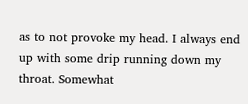as to not provoke my head. I always end up with some drip running down my throat. Somewhat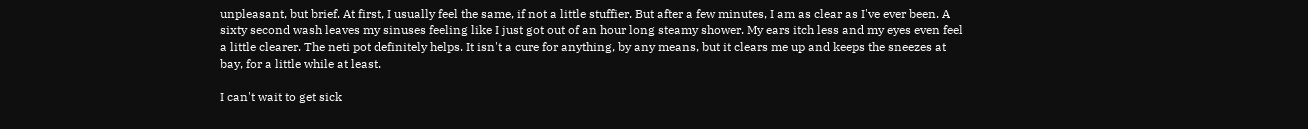unpleasant, but brief. At first, I usually feel the same, if not a little stuffier. But after a few minutes, I am as clear as I've ever been. A sixty second wash leaves my sinuses feeling like I just got out of an hour long steamy shower. My ears itch less and my eyes even feel a little clearer. The neti pot definitely helps. It isn't a cure for anything, by any means, but it clears me up and keeps the sneezes at bay, for a little while at least.

I can't wait to get sick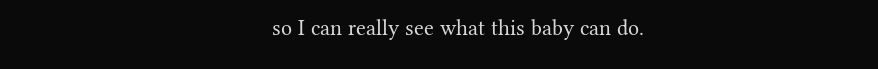so I can really see what this baby can do.